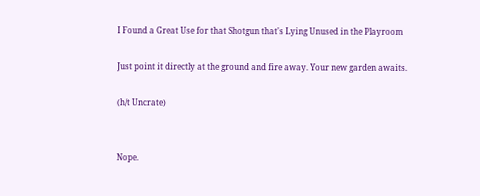I Found a Great Use for that Shotgun that's Lying Unused in the Playroom

Just point it directly at the ground and fire away. Your new garden awaits.

(h/t Uncrate)


Nope.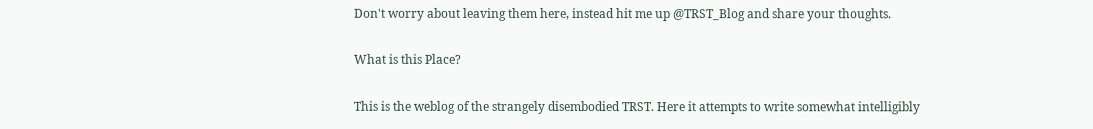Don't worry about leaving them here, instead hit me up @TRST_Blog and share your thoughts.

What is this Place?

This is the weblog of the strangely disembodied TRST. Here it attempts to write somewhat intelligibly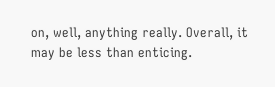on, well, anything really. Overall, it may be less than enticing.